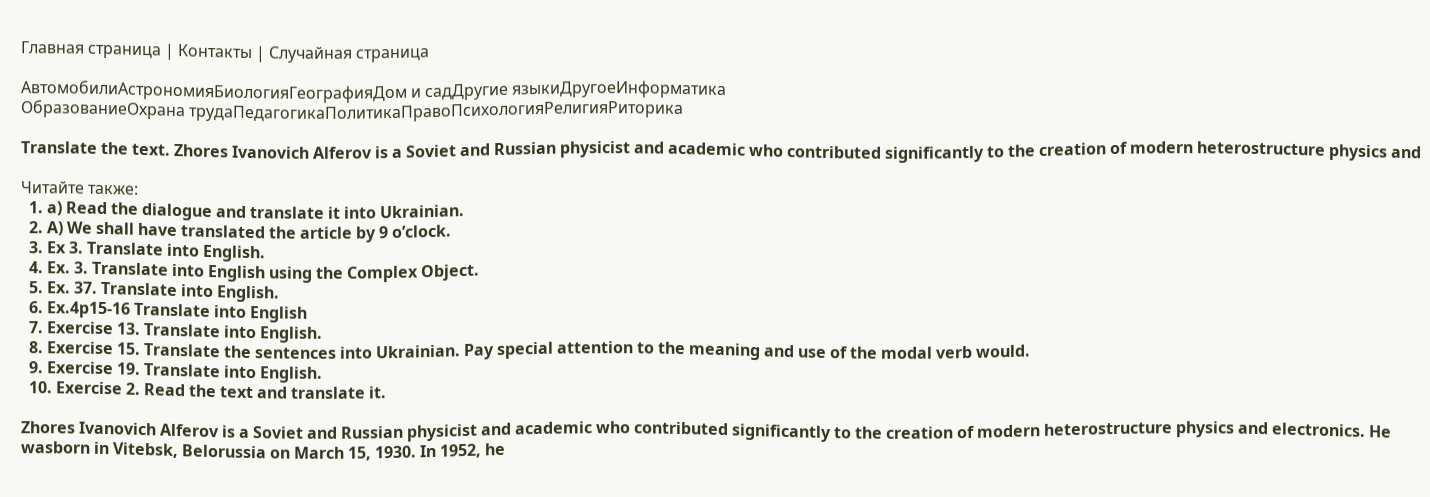Главная страница | Контакты | Случайная страница

АвтомобилиАстрономияБиологияГеографияДом и садДругие языкиДругоеИнформатика
ОбразованиеОхрана трудаПедагогикаПолитикаПравоПсихологияРелигияРиторика

Translate the text. Zhores Ivanovich Alferov is a Soviet and Russian physicist and academic who contributed significantly to the creation of modern heterostructure physics and

Читайте также:
  1. a) Read the dialogue and translate it into Ukrainian.
  2. A) We shall have translated the article by 9 o’clock.
  3. Ex 3. Translate into English.
  4. Ex. 3. Translate into English using the Complex Object.
  5. Ex. 37. Translate into English.
  6. Ex.4p15-16 Translate into English
  7. Exercise 13. Translate into English.
  8. Exercise 15. Translate the sentences into Ukrainian. Pay special attention to the meaning and use of the modal verb would.
  9. Exercise 19. Translate into English.
  10. Exercise 2. Read the text and translate it.

Zhores Ivanovich Alferov is a Soviet and Russian physicist and academic who contributed significantly to the creation of modern heterostructure physics and electronics. He wasborn in Vitebsk, Belorussia on March 15, 1930. In 1952, he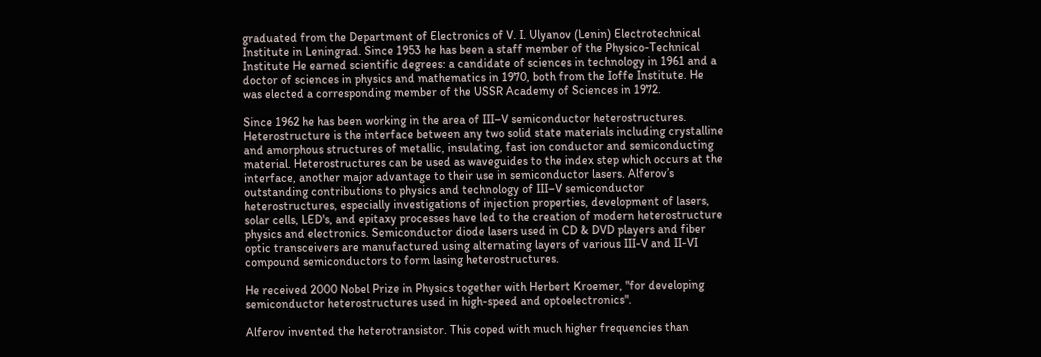graduated from the Department of Electronics of V. I. Ulyanov (Lenin) Electrotechnical Institute in Leningrad. Since 1953 he has been a staff member of the Physico-Technical Institute He earned scientific degrees: a candidate of sciences in technology in 1961 and a doctor of sciences in physics and mathematics in 1970, both from the Ioffe Institute. He was elected a corresponding member of the USSR Academy of Sciences in 1972.

Since 1962 he has been working in the area of III–V semiconductor heterostructures. Heterostructure is the interface between any two solid state materials including crystalline and amorphous structures of metallic, insulating, fast ion conductor and semiconducting material. Heterostructures can be used as waveguides to the index step which occurs at the interface, another major advantage to their use in semiconductor lasers. Alferov’s outstanding contributions to physics and technology of III–V semiconductor heterostructures, especially investigations of injection properties, development of lasers, solar cells, LED's, and epitaxy processes have led to the creation of modern heterostructure physics and electronics. Semiconductor diode lasers used in CD & DVD players and fiber optic transceivers are manufactured using alternating layers of various III-V and II-VI compound semiconductors to form lasing heterostructures.

He received 2000 Nobel Prize in Physics together with Herbert Kroemer, "for developing semiconductor heterostructures used in high-speed and optoelectronics".

Alferov invented the heterotransistor. This coped with much higher frequencies than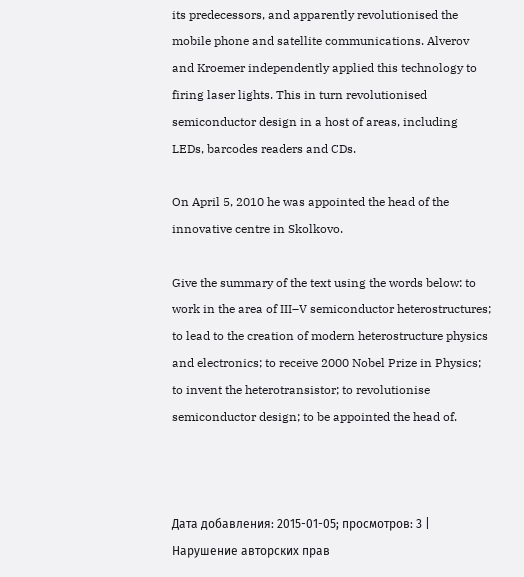its predecessors, and apparently revolutionised the mobile phone and satellite communications. Alverov and Kroemer independently applied this technology to firing laser lights. This in turn revolutionised semiconductor design in a host of areas, including LEDs, barcodes readers and CDs.

On April 5, 2010 he was appointed the head of the innovative centre in Skolkovo.

Give the summary of the text using the words below: to work in the area of III–V semiconductor heterostructures; to lead to the creation of modern heterostructure physics and electronics; to receive 2000 Nobel Prize in Physics; to invent the heterotransistor; to revolutionise semiconductor design; to be appointed the head of.



Дата добавления: 2015-01-05; просмотров: 3 | Нарушение авторских прав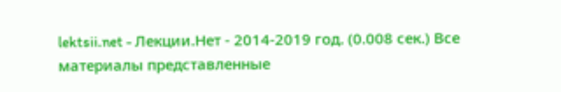lektsii.net - Лекции.Нет - 2014-2019 год. (0.008 сек.) Все материалы представленные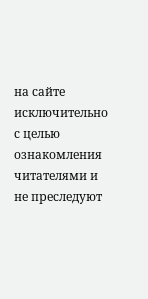на сайте исключительно с целью ознакомления читателями и не преследуют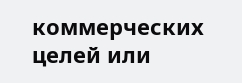коммерческих целей или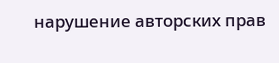нарушение авторских прав